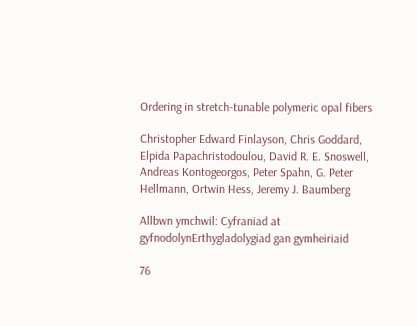Ordering in stretch-tunable polymeric opal fibers

Christopher Edward Finlayson, Chris Goddard, Elpida Papachristodoulou, David R. E. Snoswell, Andreas Kontogeorgos, Peter Spahn, G. Peter Hellmann, Ortwin Hess, Jeremy J. Baumberg

Allbwn ymchwil: Cyfraniad at gyfnodolynErthygladolygiad gan gymheiriaid

76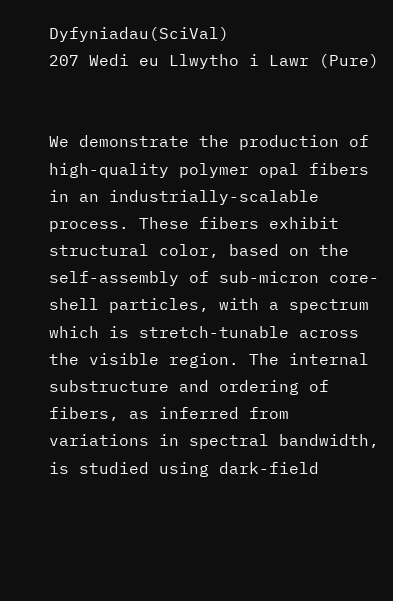Dyfyniadau(SciVal)
207 Wedi eu Llwytho i Lawr (Pure)


We demonstrate the production of high-quality polymer opal fibers in an industrially-scalable process. These fibers exhibit structural color, based on the self-assembly of sub-micron core-shell particles, with a spectrum which is stretch-tunable across the visible region. The internal substructure and ordering of fibers, as inferred from variations in spectral bandwidth, is studied using dark-field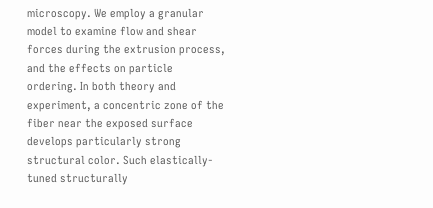microscopy. We employ a granular model to examine flow and shear forces during the extrusion process, and the effects on particle ordering. In both theory and experiment, a concentric zone of the fiber near the exposed surface develops particularly strong structural color. Such elastically-tuned structurally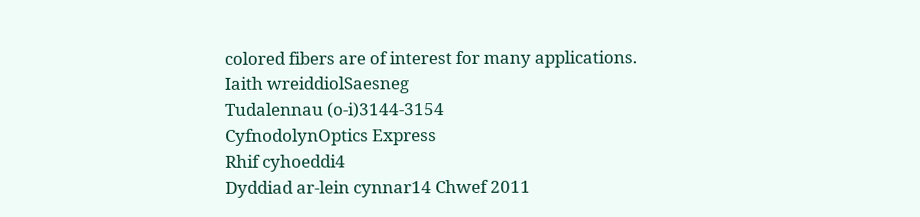colored fibers are of interest for many applications.
Iaith wreiddiolSaesneg
Tudalennau (o-i)3144-3154
CyfnodolynOptics Express
Rhif cyhoeddi4
Dyddiad ar-lein cynnar14 Chwef 2011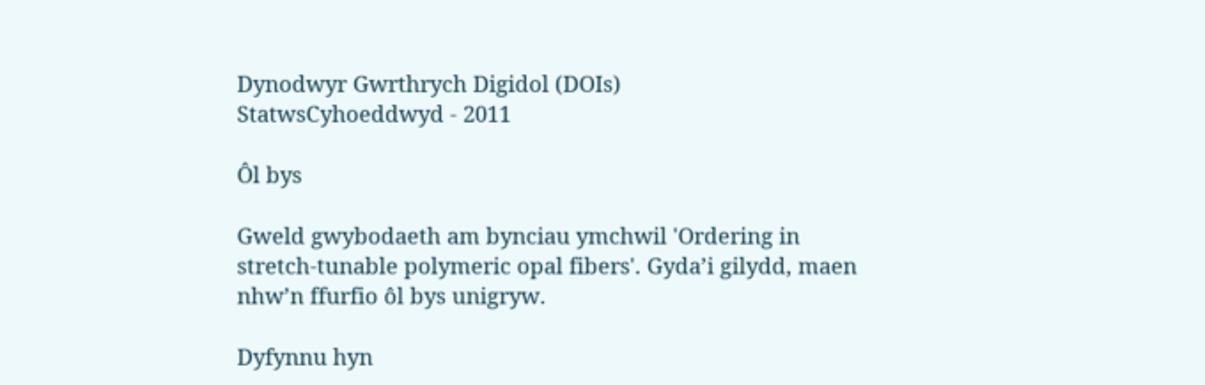Dynodwyr Gwrthrych Digidol (DOIs)
StatwsCyhoeddwyd - 2011

Ôl bys

Gweld gwybodaeth am bynciau ymchwil 'Ordering in stretch-tunable polymeric opal fibers'. Gyda’i gilydd, maen nhw’n ffurfio ôl bys unigryw.

Dyfynnu hyn